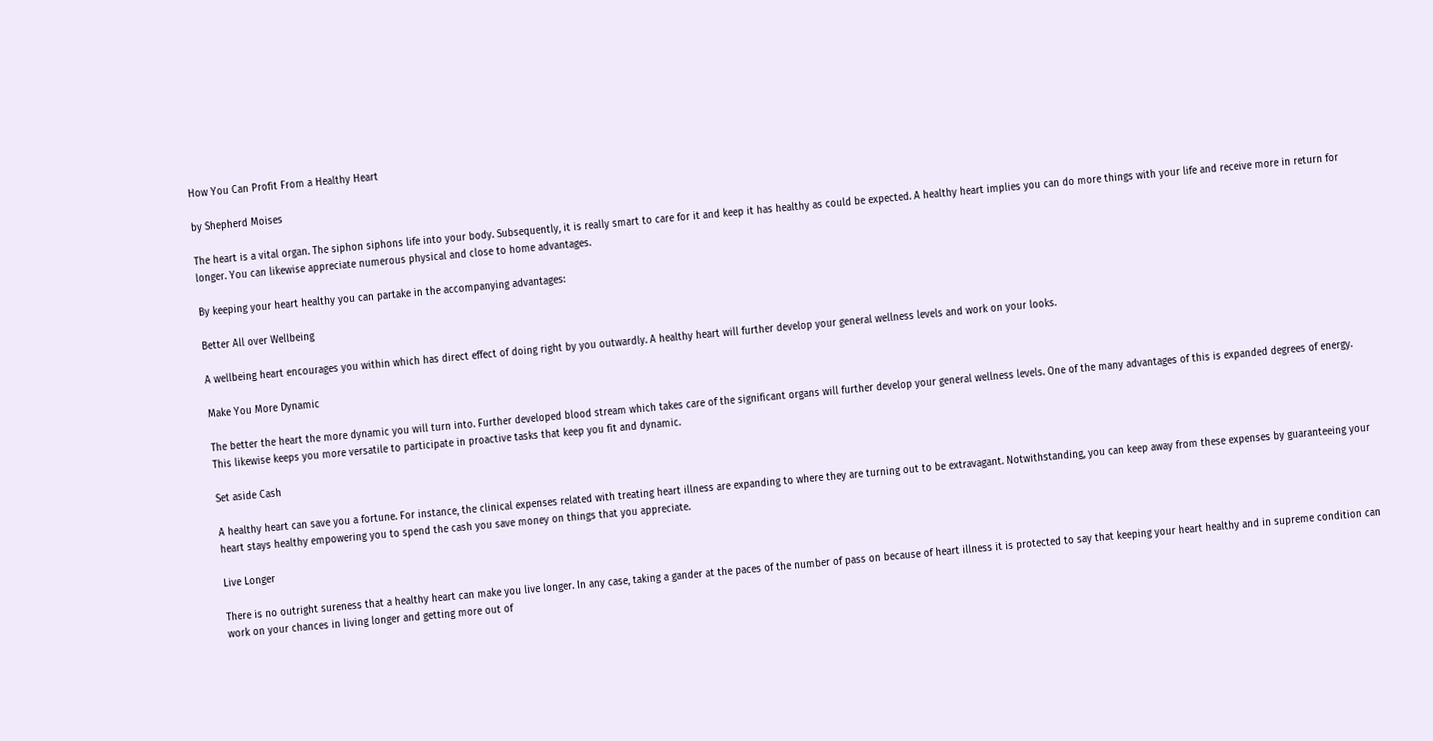How You Can Profit From a Healthy Heart

by Shepherd Moises

The heart is a vital organ. The siphon siphons life into your body. Subsequently, it is really smart to care for it and keep it has healthy as could be expected. A healthy heart implies you can do more things with your life and receive more in return for longer. You can likewise appreciate numerous physical and close to home advantages.

By keeping your heart healthy you can partake in the accompanying advantages:

Better All over Wellbeing

A wellbeing heart encourages you within which has direct effect of doing right by you outwardly. A healthy heart will further develop your general wellness levels and work on your looks.

Make You More Dynamic

The better the heart the more dynamic you will turn into. Further developed blood stream which takes care of the significant organs will further develop your general wellness levels. One of the many advantages of this is expanded degrees of energy. This likewise keeps you more versatile to participate in proactive tasks that keep you fit and dynamic.

Set aside Cash

A healthy heart can save you a fortune. For instance, the clinical expenses related with treating heart illness are expanding to where they are turning out to be extravagant. Notwithstanding, you can keep away from these expenses by guaranteeing your heart stays healthy empowering you to spend the cash you save money on things that you appreciate.

Live Longer

There is no outright sureness that a healthy heart can make you live longer. In any case, taking a gander at the paces of the number of pass on because of heart illness it is protected to say that keeping your heart healthy and in supreme condition can work on your chances in living longer and getting more out of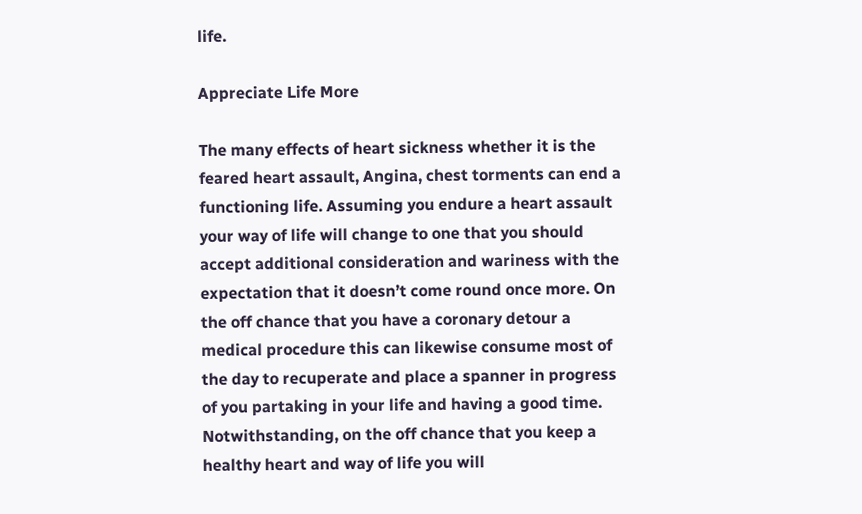life.

Appreciate Life More

The many effects of heart sickness whether it is the feared heart assault, Angina, chest torments can end a functioning life. Assuming you endure a heart assault your way of life will change to one that you should accept additional consideration and wariness with the expectation that it doesn’t come round once more. On the off chance that you have a coronary detour a medical procedure this can likewise consume most of the day to recuperate and place a spanner in progress of you partaking in your life and having a good time. Notwithstanding, on the off chance that you keep a healthy heart and way of life you will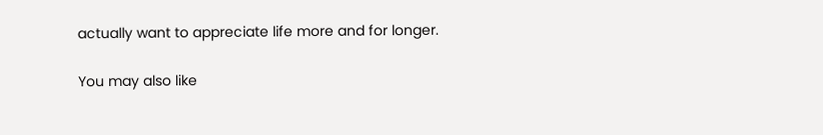actually want to appreciate life more and for longer.

You may also like